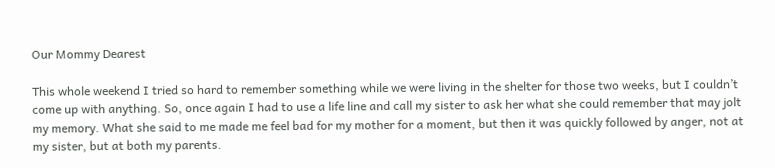Our Mommy Dearest

This whole weekend I tried so hard to remember something while we were living in the shelter for those two weeks, but I couldn’t come up with anything. So, once again I had to use a life line and call my sister to ask her what she could remember that may jolt my memory. What she said to me made me feel bad for my mother for a moment, but then it was quickly followed by anger, not at my sister, but at both my parents.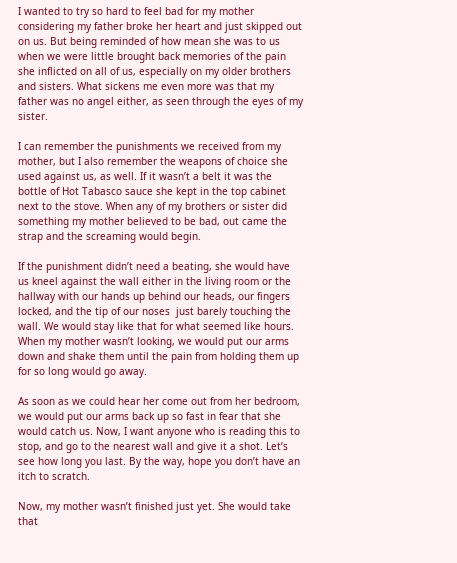I wanted to try so hard to feel bad for my mother considering my father broke her heart and just skipped out on us. But being reminded of how mean she was to us when we were little brought back memories of the pain she inflicted on all of us, especially on my older brothers and sisters. What sickens me even more was that my father was no angel either, as seen through the eyes of my sister.

I can remember the punishments we received from my mother, but I also remember the weapons of choice she used against us, as well. If it wasn’t a belt it was the bottle of Hot Tabasco sauce she kept in the top cabinet next to the stove. When any of my brothers or sister did something my mother believed to be bad, out came the strap and the screaming would begin.

If the punishment didn’t need a beating, she would have us kneel against the wall either in the living room or the hallway with our hands up behind our heads, our fingers locked, and the tip of our noses  just barely touching the wall. We would stay like that for what seemed like hours. When my mother wasn’t looking, we would put our arms down and shake them until the pain from holding them up for so long would go away.

As soon as we could hear her come out from her bedroom, we would put our arms back up so fast in fear that she would catch us. Now, I want anyone who is reading this to stop, and go to the nearest wall and give it a shot. Let’s see how long you last. By the way, hope you don’t have an itch to scratch.

Now, my mother wasn’t finished just yet. She would take that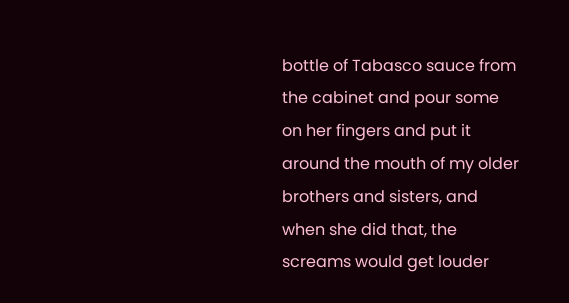bottle of Tabasco sauce from the cabinet and pour some on her fingers and put it around the mouth of my older brothers and sisters, and when she did that, the screams would get louder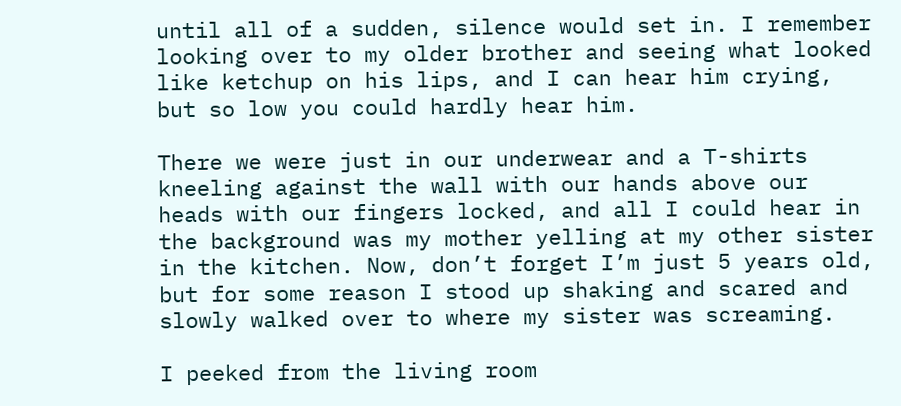until all of a sudden, silence would set in. I remember looking over to my older brother and seeing what looked like ketchup on his lips, and I can hear him crying, but so low you could hardly hear him.

There we were just in our underwear and a T-shirts kneeling against the wall with our hands above our heads with our fingers locked, and all I could hear in the background was my mother yelling at my other sister in the kitchen. Now, don’t forget I’m just 5 years old, but for some reason I stood up shaking and scared and slowly walked over to where my sister was screaming.

I peeked from the living room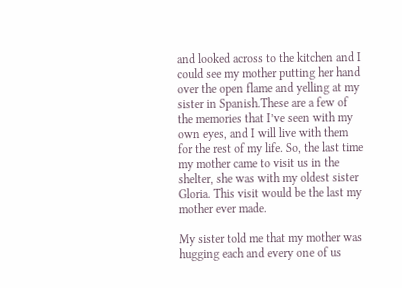and looked across to the kitchen and I could see my mother putting her hand over the open flame and yelling at my sister in Spanish.These are a few of the memories that I’ve seen with my own eyes, and I will live with them for the rest of my life. So, the last time my mother came to visit us in the shelter, she was with my oldest sister Gloria. This visit would be the last my mother ever made.

My sister told me that my mother was hugging each and every one of us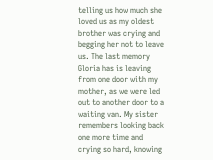telling us how much she loved us as my oldest brother was crying and begging her not to leave us. The last memory Gloria has is leaving from one door with my mother, as we were led out to another door to a waiting van. My sister remembers looking back one more time and crying so hard, knowing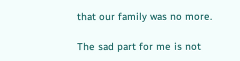that our family was no more.

The sad part for me is not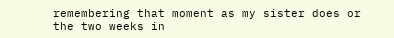remembering that moment as my sister does or the two weeks in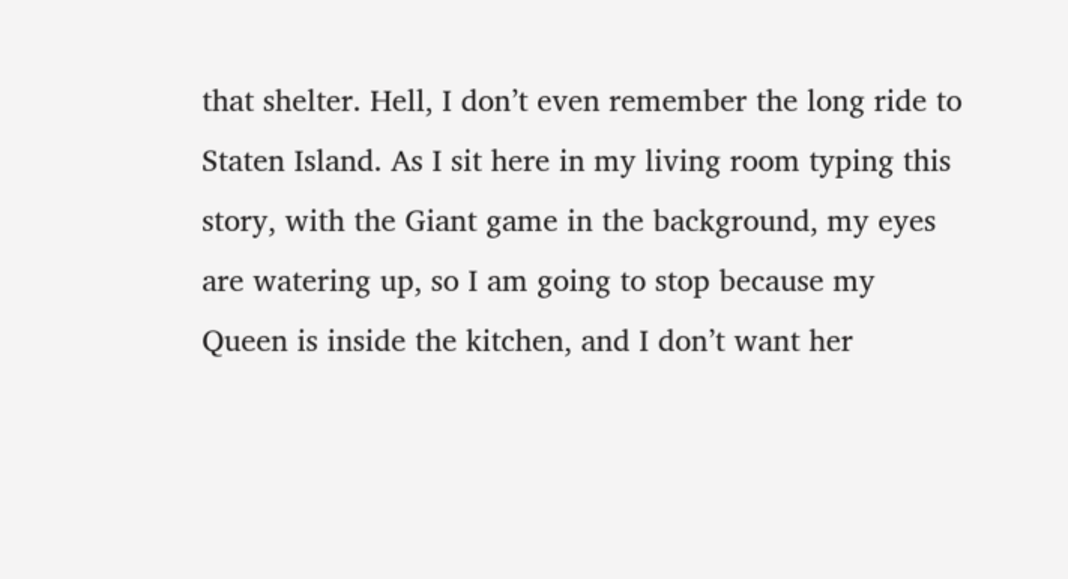that shelter. Hell, I don’t even remember the long ride to Staten Island. As I sit here in my living room typing this story, with the Giant game in the background, my eyes are watering up, so I am going to stop because my Queen is inside the kitchen, and I don’t want her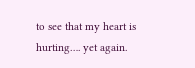to see that my heart is hurting…. yet again.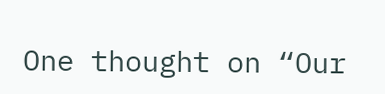One thought on “Our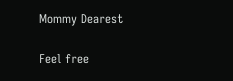Mommy Dearest

Feel free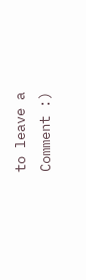to leave a Comment :)